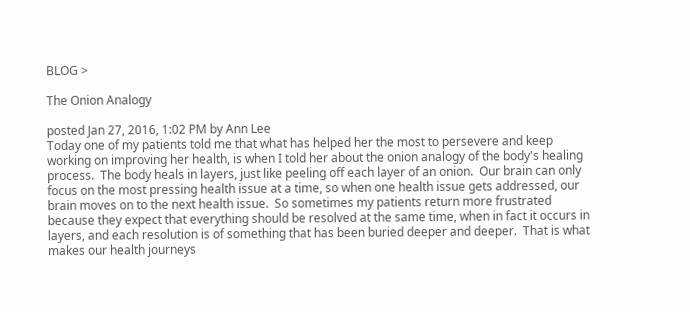BLOG >

The Onion Analogy

posted Jan 27, 2016, 1:02 PM by Ann Lee
Today one of my patients told me that what has helped her the most to persevere and keep working on improving her health, is when I told her about the onion analogy of the body's healing process.  The body heals in layers, just like peeling off each layer of an onion.  Our brain can only focus on the most pressing health issue at a time, so when one health issue gets addressed, our brain moves on to the next health issue.  So sometimes my patients return more frustrated because they expect that everything should be resolved at the same time, when in fact it occurs in layers, and each resolution is of something that has been buried deeper and deeper.  That is what makes our health journeys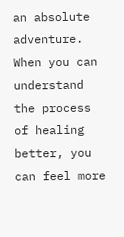an absolute adventure.  When you can understand the process of healing better, you can feel more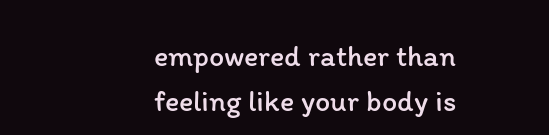empowered rather than feeling like your body is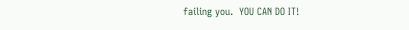failing you.  YOU CAN DO IT!